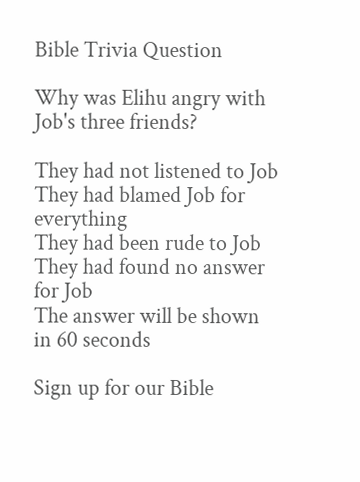Bible Trivia Question

Why was Elihu angry with Job's three friends?

They had not listened to Job
They had blamed Job for everything
They had been rude to Job
They had found no answer for Job
The answer will be shown in 60 seconds

Sign up for our Bible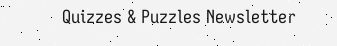Quizzes & Puzzles Newsletter